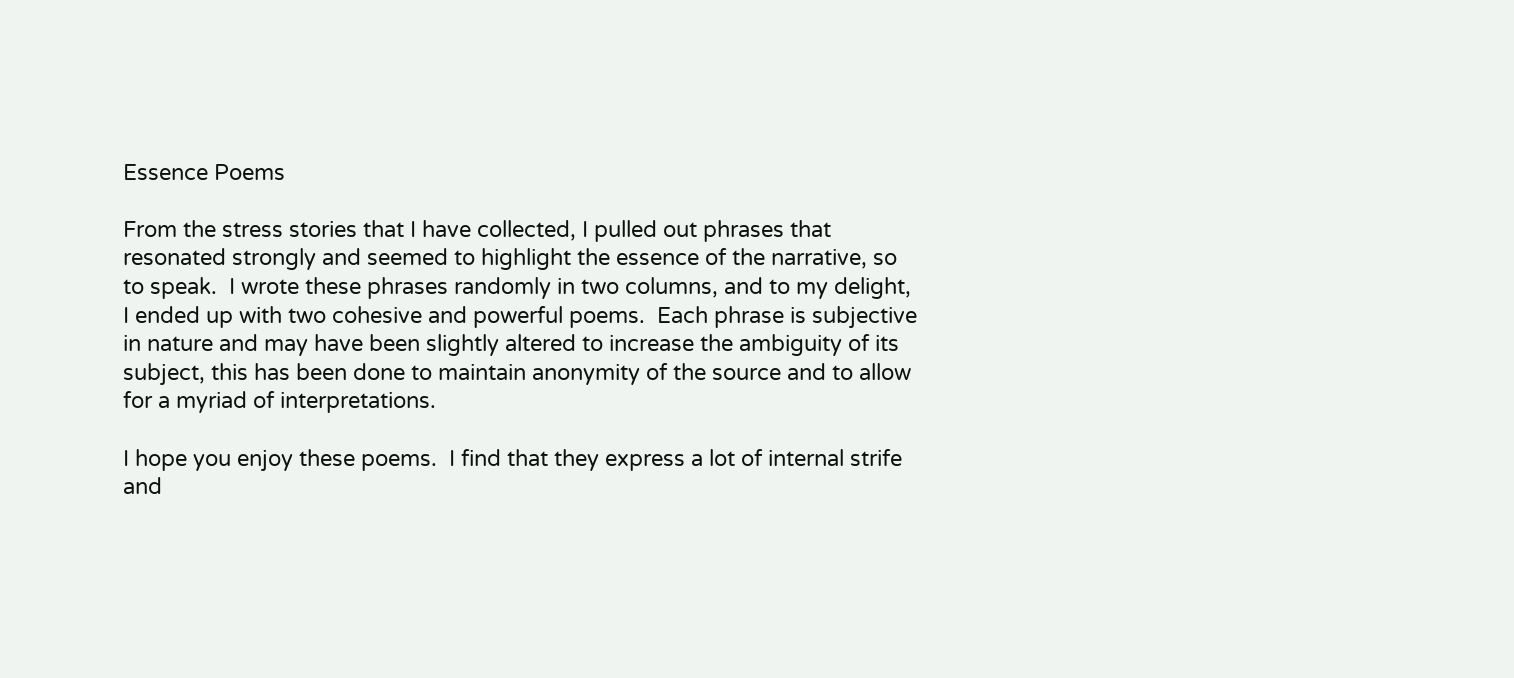Essence Poems

From the stress stories that I have collected, I pulled out phrases that resonated strongly and seemed to highlight the essence of the narrative, so to speak.  I wrote these phrases randomly in two columns, and to my delight, I ended up with two cohesive and powerful poems.  Each phrase is subjective in nature and may have been slightly altered to increase the ambiguity of its subject, this has been done to maintain anonymity of the source and to allow for a myriad of interpretations.

I hope you enjoy these poems.  I find that they express a lot of internal strife and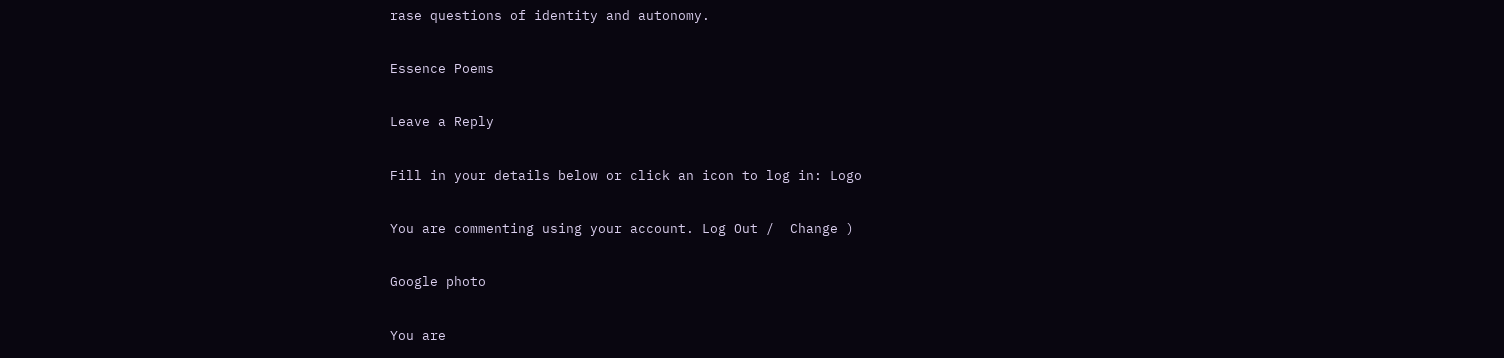rase questions of identity and autonomy.

Essence Poems

Leave a Reply

Fill in your details below or click an icon to log in: Logo

You are commenting using your account. Log Out /  Change )

Google photo

You are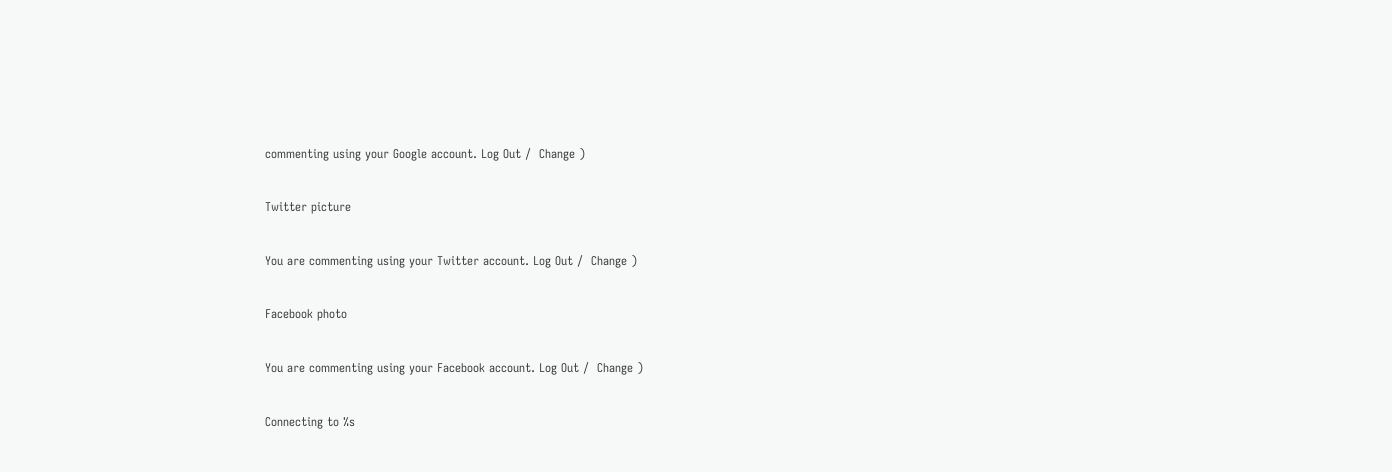commenting using your Google account. Log Out /  Change )

Twitter picture

You are commenting using your Twitter account. Log Out /  Change )

Facebook photo

You are commenting using your Facebook account. Log Out /  Change )

Connecting to %s